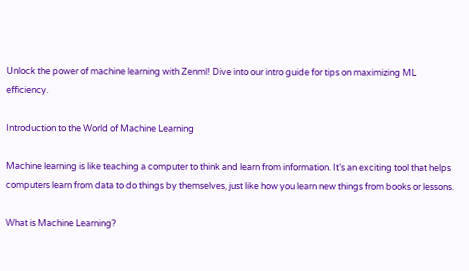Unlock the power of machine learning with Zenml! Dive into our intro guide for tips on maximizing ML efficiency.

Introduction to the World of Machine Learning

Machine learning is like teaching a computer to think and learn from information. It’s an exciting tool that helps computers learn from data to do things by themselves, just like how you learn new things from books or lessons.

What is Machine Learning?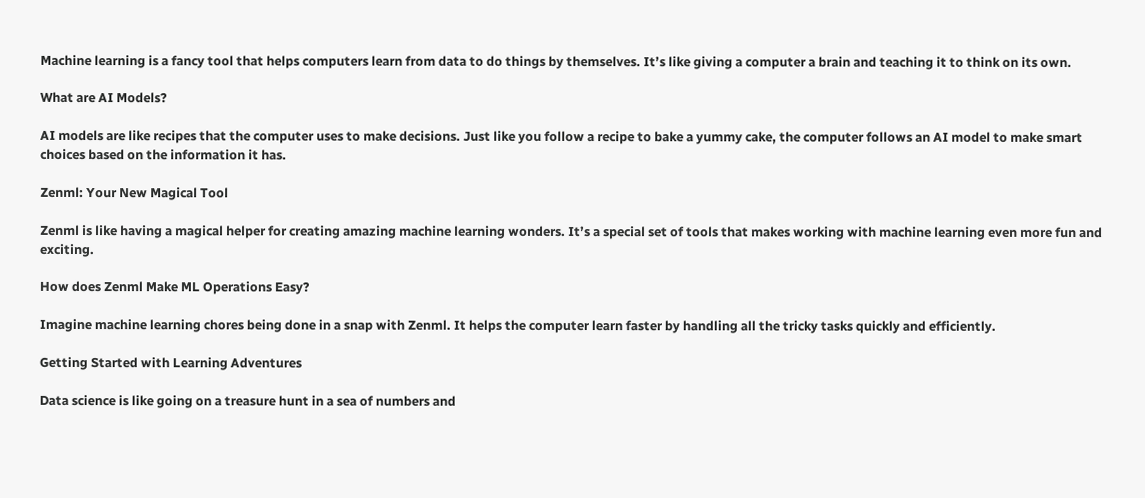Machine learning is a fancy tool that helps computers learn from data to do things by themselves. It’s like giving a computer a brain and teaching it to think on its own.

What are AI Models?

AI models are like recipes that the computer uses to make decisions. Just like you follow a recipe to bake a yummy cake, the computer follows an AI model to make smart choices based on the information it has.

Zenml: Your New Magical Tool

Zenml is like having a magical helper for creating amazing machine learning wonders. It’s a special set of tools that makes working with machine learning even more fun and exciting.

How does Zenml Make ML Operations Easy?

Imagine machine learning chores being done in a snap with Zenml. It helps the computer learn faster by handling all the tricky tasks quickly and efficiently.

Getting Started with Learning Adventures

Data science is like going on a treasure hunt in a sea of numbers and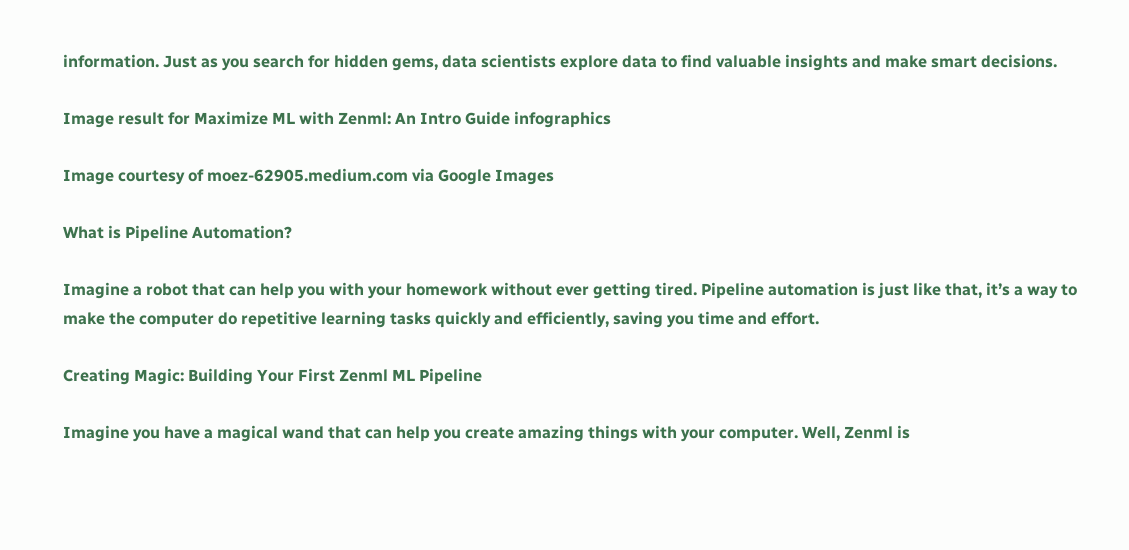information. Just as you search for hidden gems, data scientists explore data to find valuable insights and make smart decisions.

Image result for Maximize ML with Zenml: An Intro Guide infographics

Image courtesy of moez-62905.medium.com via Google Images

What is Pipeline Automation?

Imagine a robot that can help you with your homework without ever getting tired. Pipeline automation is just like that, it’s a way to make the computer do repetitive learning tasks quickly and efficiently, saving you time and effort.

Creating Magic: Building Your First Zenml ML Pipeline

Imagine you have a magical wand that can help you create amazing things with your computer. Well, Zenml is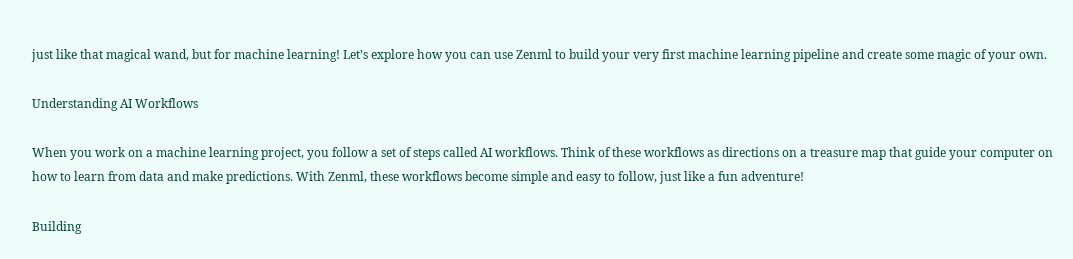just like that magical wand, but for machine learning! Let’s explore how you can use Zenml to build your very first machine learning pipeline and create some magic of your own.

Understanding AI Workflows

When you work on a machine learning project, you follow a set of steps called AI workflows. Think of these workflows as directions on a treasure map that guide your computer on how to learn from data and make predictions. With Zenml, these workflows become simple and easy to follow, just like a fun adventure!

Building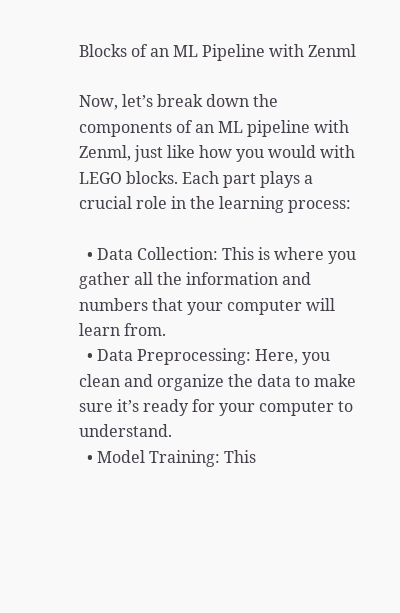Blocks of an ML Pipeline with Zenml

Now, let’s break down the components of an ML pipeline with Zenml, just like how you would with LEGO blocks. Each part plays a crucial role in the learning process:

  • Data Collection: This is where you gather all the information and numbers that your computer will learn from.
  • Data Preprocessing: Here, you clean and organize the data to make sure it’s ready for your computer to understand.
  • Model Training: This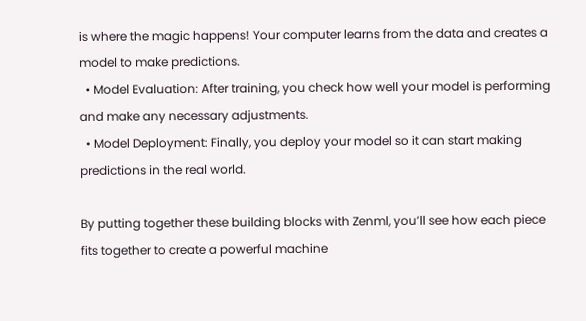is where the magic happens! Your computer learns from the data and creates a model to make predictions.
  • Model Evaluation: After training, you check how well your model is performing and make any necessary adjustments.
  • Model Deployment: Finally, you deploy your model so it can start making predictions in the real world.

By putting together these building blocks with Zenml, you’ll see how each piece fits together to create a powerful machine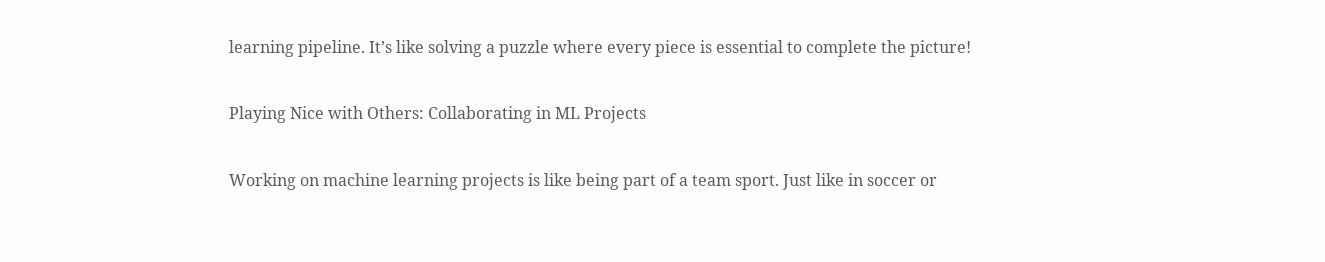learning pipeline. It’s like solving a puzzle where every piece is essential to complete the picture!

Playing Nice with Others: Collaborating in ML Projects

Working on machine learning projects is like being part of a team sport. Just like in soccer or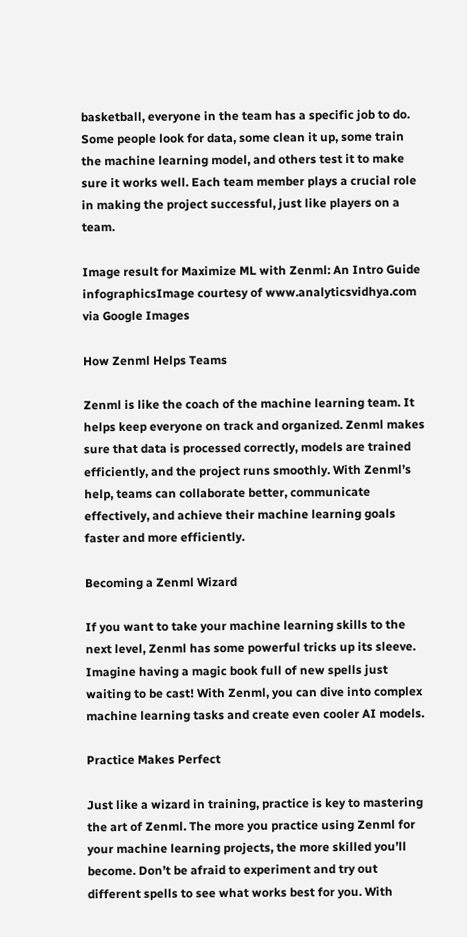basketball, everyone in the team has a specific job to do. Some people look for data, some clean it up, some train the machine learning model, and others test it to make sure it works well. Each team member plays a crucial role in making the project successful, just like players on a team.

Image result for Maximize ML with Zenml: An Intro Guide infographicsImage courtesy of www.analyticsvidhya.com via Google Images

How Zenml Helps Teams

Zenml is like the coach of the machine learning team. It helps keep everyone on track and organized. Zenml makes sure that data is processed correctly, models are trained efficiently, and the project runs smoothly. With Zenml’s help, teams can collaborate better, communicate effectively, and achieve their machine learning goals faster and more efficiently.

Becoming a Zenml Wizard

If you want to take your machine learning skills to the next level, Zenml has some powerful tricks up its sleeve. Imagine having a magic book full of new spells just waiting to be cast! With Zenml, you can dive into complex machine learning tasks and create even cooler AI models.

Practice Makes Perfect

Just like a wizard in training, practice is key to mastering the art of Zenml. The more you practice using Zenml for your machine learning projects, the more skilled you’ll become. Don’t be afraid to experiment and try out different spells to see what works best for you. With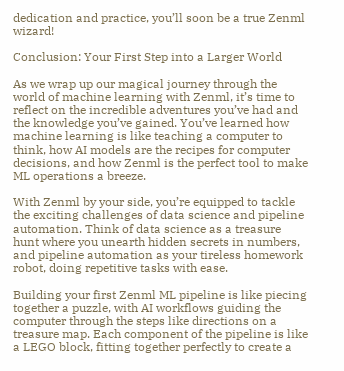dedication and practice, you’ll soon be a true Zenml wizard!

Conclusion: Your First Step into a Larger World

As we wrap up our magical journey through the world of machine learning with Zenml, it’s time to reflect on the incredible adventures you’ve had and the knowledge you’ve gained. You’ve learned how machine learning is like teaching a computer to think, how AI models are the recipes for computer decisions, and how Zenml is the perfect tool to make ML operations a breeze.

With Zenml by your side, you’re equipped to tackle the exciting challenges of data science and pipeline automation. Think of data science as a treasure hunt where you unearth hidden secrets in numbers, and pipeline automation as your tireless homework robot, doing repetitive tasks with ease.

Building your first Zenml ML pipeline is like piecing together a puzzle, with AI workflows guiding the computer through the steps like directions on a treasure map. Each component of the pipeline is like a LEGO block, fitting together perfectly to create a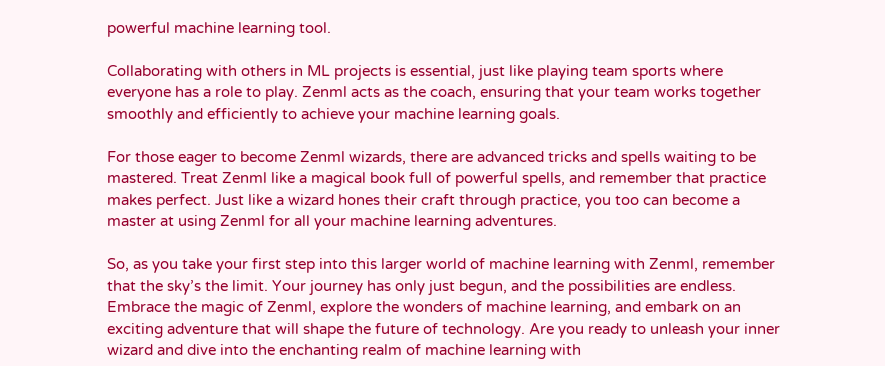powerful machine learning tool.

Collaborating with others in ML projects is essential, just like playing team sports where everyone has a role to play. Zenml acts as the coach, ensuring that your team works together smoothly and efficiently to achieve your machine learning goals.

For those eager to become Zenml wizards, there are advanced tricks and spells waiting to be mastered. Treat Zenml like a magical book full of powerful spells, and remember that practice makes perfect. Just like a wizard hones their craft through practice, you too can become a master at using Zenml for all your machine learning adventures.

So, as you take your first step into this larger world of machine learning with Zenml, remember that the sky’s the limit. Your journey has only just begun, and the possibilities are endless. Embrace the magic of Zenml, explore the wonders of machine learning, and embark on an exciting adventure that will shape the future of technology. Are you ready to unleash your inner wizard and dive into the enchanting realm of machine learning with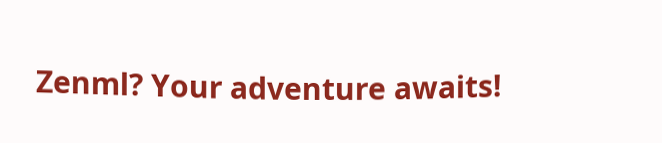Zenml? Your adventure awaits!